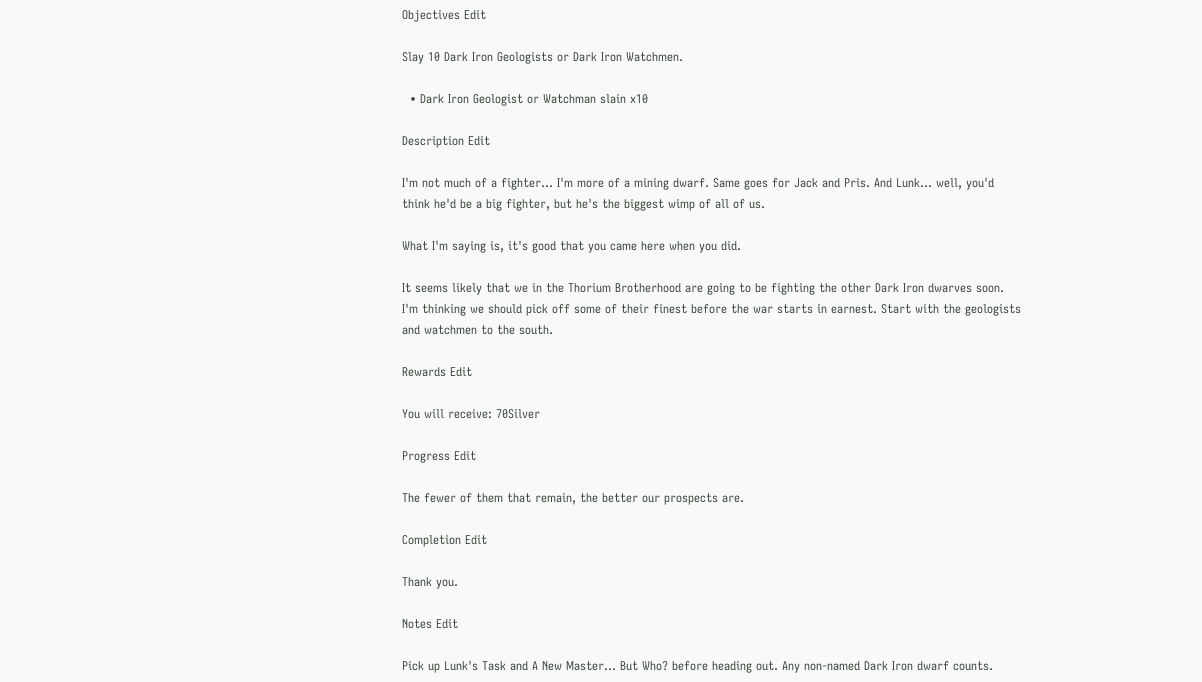Objectives Edit

Slay 10 Dark Iron Geologists or Dark Iron Watchmen.

  • Dark Iron Geologist or Watchman slain x10

Description Edit

I'm not much of a fighter... I'm more of a mining dwarf. Same goes for Jack and Pris. And Lunk... well, you'd think he'd be a big fighter, but he's the biggest wimp of all of us.

What I'm saying is, it's good that you came here when you did.

It seems likely that we in the Thorium Brotherhood are going to be fighting the other Dark Iron dwarves soon. I'm thinking we should pick off some of their finest before the war starts in earnest. Start with the geologists and watchmen to the south.

Rewards Edit

You will receive: 70Silver

Progress Edit

The fewer of them that remain, the better our prospects are.

Completion Edit

Thank you.

Notes Edit

Pick up Lunk's Task and A New Master... But Who? before heading out. Any non-named Dark Iron dwarf counts.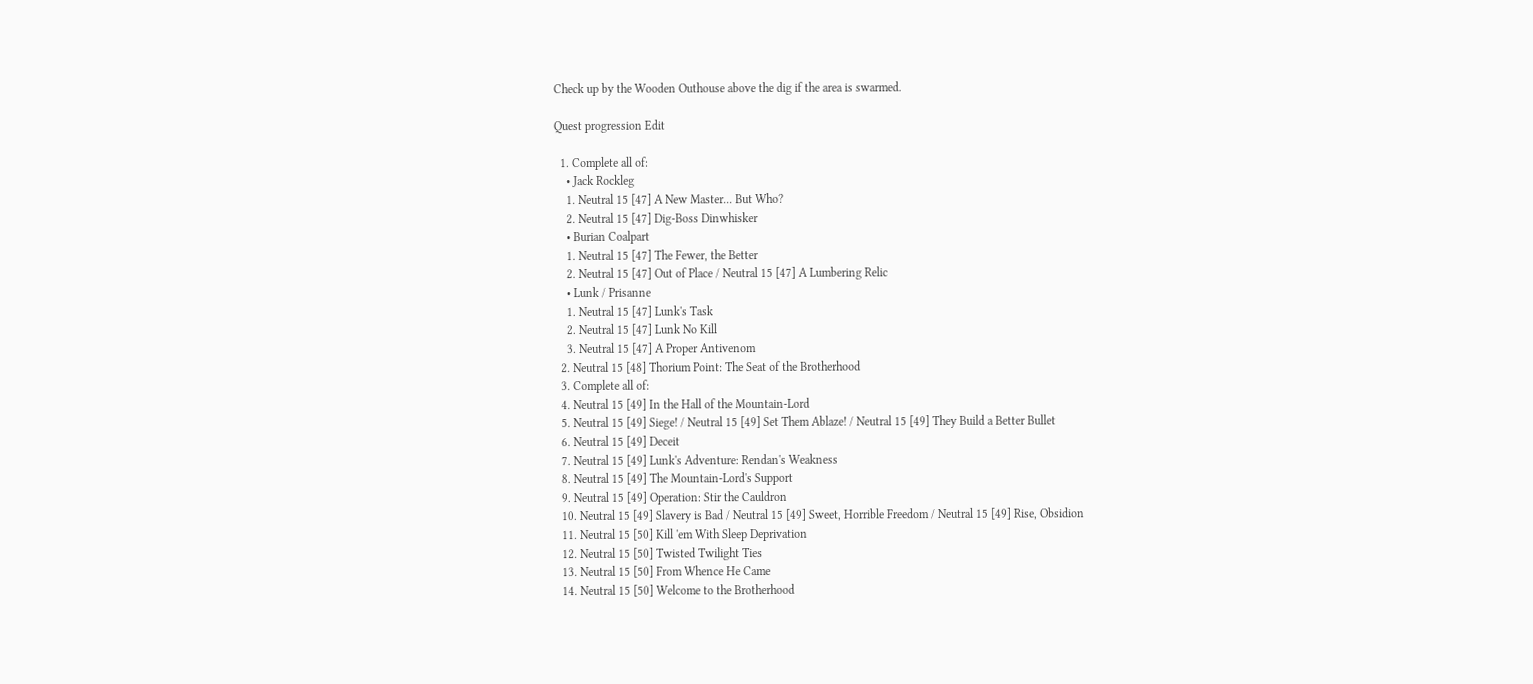Check up by the Wooden Outhouse above the dig if the area is swarmed.

Quest progression Edit

  1. Complete all of:
    • Jack Rockleg
    1. Neutral 15 [47] A New Master... But Who?
    2. Neutral 15 [47] Dig-Boss Dinwhisker
    • Burian Coalpart
    1. Neutral 15 [47] The Fewer, the Better
    2. Neutral 15 [47] Out of Place / Neutral 15 [47] A Lumbering Relic
    • Lunk / Prisanne
    1. Neutral 15 [47] Lunk's Task
    2. Neutral 15 [47] Lunk No Kill
    3. Neutral 15 [47] A Proper Antivenom
  2. Neutral 15 [48] Thorium Point: The Seat of the Brotherhood
  3. Complete all of:
  4. Neutral 15 [49] In the Hall of the Mountain-Lord
  5. Neutral 15 [49] Siege! / Neutral 15 [49] Set Them Ablaze! / Neutral 15 [49] They Build a Better Bullet
  6. Neutral 15 [49] Deceit
  7. Neutral 15 [49] Lunk's Adventure: Rendan's Weakness
  8. Neutral 15 [49] The Mountain-Lord's Support
  9. Neutral 15 [49] Operation: Stir the Cauldron
  10. Neutral 15 [49] Slavery is Bad / Neutral 15 [49] Sweet, Horrible Freedom / Neutral 15 [49] Rise, Obsidion
  11. Neutral 15 [50] Kill 'em With Sleep Deprivation
  12. Neutral 15 [50] Twisted Twilight Ties
  13. Neutral 15 [50] From Whence He Came
  14. Neutral 15 [50] Welcome to the Brotherhood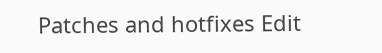Patches and hotfixes Edit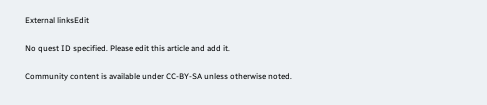External linksEdit

No quest ID specified. Please edit this article and add it.

Community content is available under CC-BY-SA unless otherwise noted.